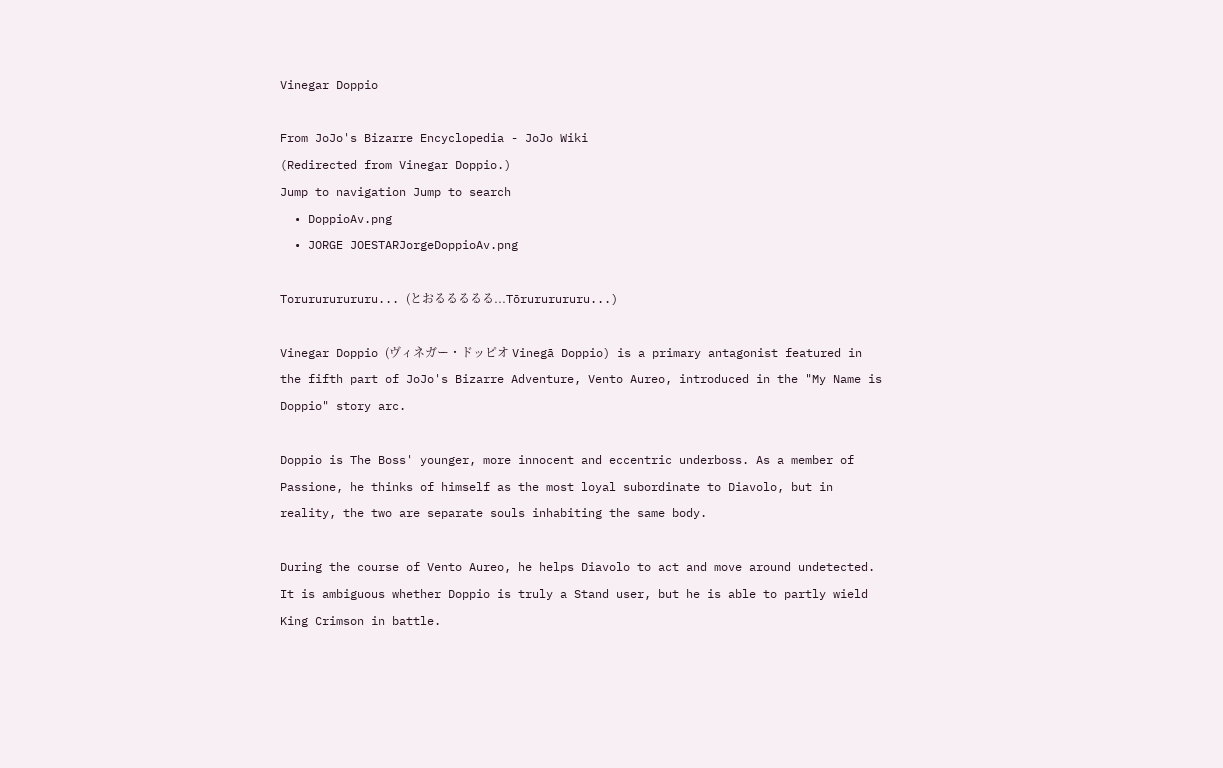Vinegar Doppio

From JoJo's Bizarre Encyclopedia - JoJo Wiki
(Redirected from Vinegar Doppio.)
Jump to navigation Jump to search
  • DoppioAv.png
  • JORGE JOESTARJorgeDoppioAv.png

Torurururururu... (とおるるるるる...Tōrururururu...)

Vinegar Doppio (ヴィネガー・ドッピオ Vinegā Doppio) is a primary antagonist featured in the fifth part of JoJo's Bizarre Adventure, Vento Aureo, introduced in the "My Name is Doppio" story arc.

Doppio is The Boss' younger, more innocent and eccentric underboss. As a member of Passione, he thinks of himself as the most loyal subordinate to Diavolo, but in reality, the two are separate souls inhabiting the same body.

During the course of Vento Aureo, he helps Diavolo to act and move around undetected. It is ambiguous whether Doppio is truly a Stand user, but he is able to partly wield King Crimson in battle.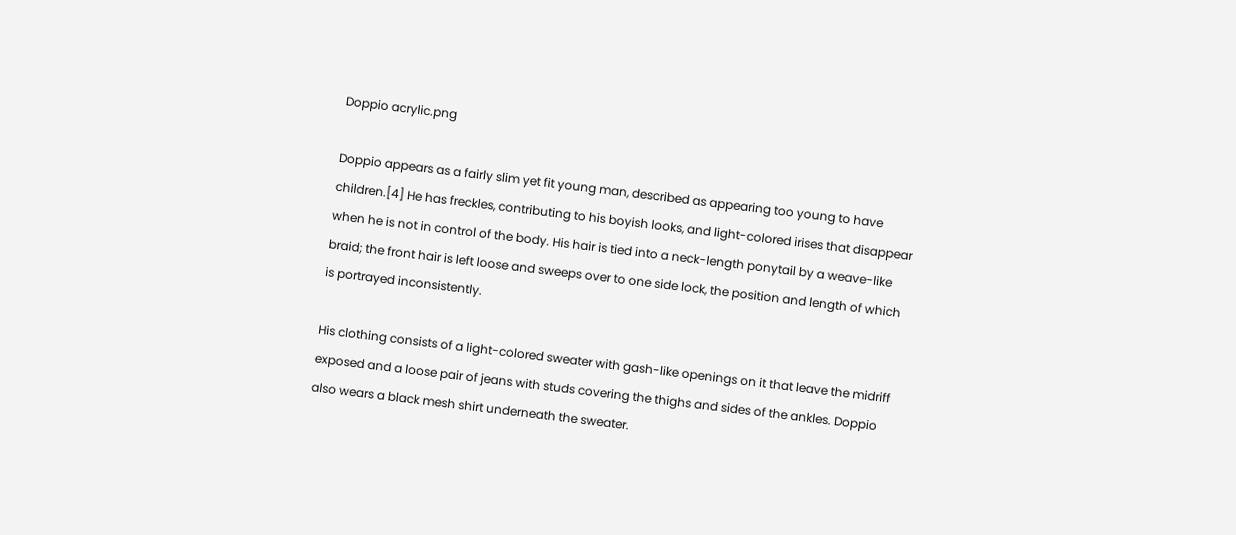Doppio acrylic.png

Doppio appears as a fairly slim yet fit young man, described as appearing too young to have children.[4] He has freckles, contributing to his boyish looks, and light-colored irises that disappear when he is not in control of the body. His hair is tied into a neck-length ponytail by a weave-like braid; the front hair is left loose and sweeps over to one side lock, the position and length of which is portrayed inconsistently.

His clothing consists of a light-colored sweater with gash-like openings on it that leave the midriff exposed and a loose pair of jeans with studs covering the thighs and sides of the ankles. Doppio also wears a black mesh shirt underneath the sweater.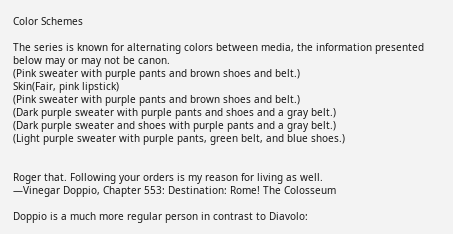Color Schemes

The series is known for alternating colors between media, the information presented below may or may not be canon.
(Pink sweater with purple pants and brown shoes and belt.)
Skin(Fair, pink lipstick)
(Pink sweater with purple pants and brown shoes and belt.)
(Dark purple sweater with purple pants and shoes and a gray belt.)
(Dark purple sweater and shoes with purple pants and a gray belt.)
(Light purple sweater with purple pants, green belt, and blue shoes.)


Roger that. Following your orders is my reason for living as well.
—Vinegar Doppio, Chapter 553: Destination: Rome! The Colosseum

Doppio is a much more regular person in contrast to Diavolo: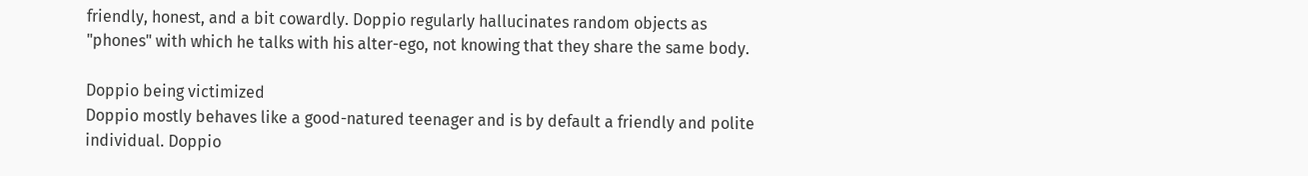friendly, honest, and a bit cowardly. Doppio regularly hallucinates random objects as "phones" with which he talks with his alter-ego, not knowing that they share the same body.

Doppio being victimized
Doppio mostly behaves like a good-natured teenager and is by default a friendly and polite individual. Doppio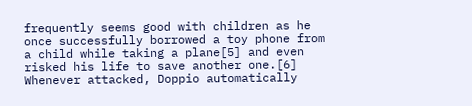frequently seems good with children as he once successfully borrowed a toy phone from a child while taking a plane[5] and even risked his life to save another one.[6] Whenever attacked, Doppio automatically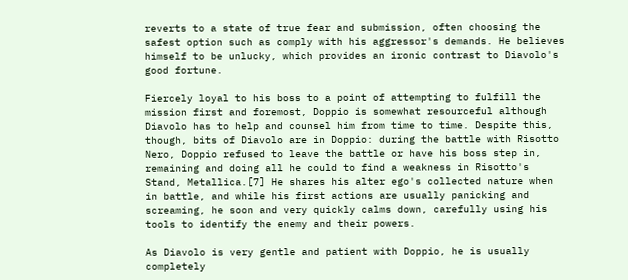reverts to a state of true fear and submission, often choosing the safest option such as comply with his aggressor's demands. He believes himself to be unlucky, which provides an ironic contrast to Diavolo's good fortune.

Fiercely loyal to his boss to a point of attempting to fulfill the mission first and foremost, Doppio is somewhat resourceful although Diavolo has to help and counsel him from time to time. Despite this, though, bits of Diavolo are in Doppio: during the battle with Risotto Nero, Doppio refused to leave the battle or have his boss step in, remaining and doing all he could to find a weakness in Risotto's Stand, Metallica.[7] He shares his alter ego's collected nature when in battle, and while his first actions are usually panicking and screaming, he soon and very quickly calms down, carefully using his tools to identify the enemy and their powers.

As Diavolo is very gentle and patient with Doppio, he is usually completely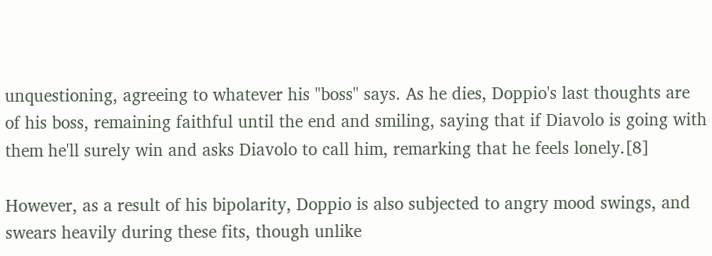unquestioning, agreeing to whatever his "boss" says. As he dies, Doppio's last thoughts are of his boss, remaining faithful until the end and smiling, saying that if Diavolo is going with them he'll surely win and asks Diavolo to call him, remarking that he feels lonely.[8]

However, as a result of his bipolarity, Doppio is also subjected to angry mood swings, and swears heavily during these fits, though unlike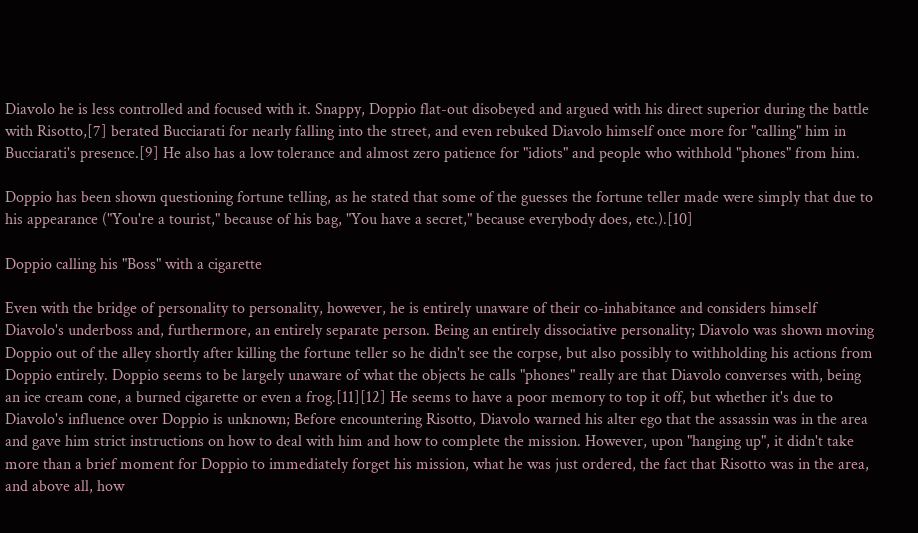Diavolo he is less controlled and focused with it. Snappy, Doppio flat-out disobeyed and argued with his direct superior during the battle with Risotto,[7] berated Bucciarati for nearly falling into the street, and even rebuked Diavolo himself once more for "calling" him in Bucciarati's presence.[9] He also has a low tolerance and almost zero patience for "idiots" and people who withhold "phones" from him.

Doppio has been shown questioning fortune telling, as he stated that some of the guesses the fortune teller made were simply that due to his appearance ("You're a tourist," because of his bag, "You have a secret," because everybody does, etc.).[10]

Doppio calling his "Boss" with a cigarette

Even with the bridge of personality to personality, however, he is entirely unaware of their co-inhabitance and considers himself Diavolo's underboss and, furthermore, an entirely separate person. Being an entirely dissociative personality; Diavolo was shown moving Doppio out of the alley shortly after killing the fortune teller so he didn't see the corpse, but also possibly to withholding his actions from Doppio entirely. Doppio seems to be largely unaware of what the objects he calls "phones" really are that Diavolo converses with, being an ice cream cone, a burned cigarette or even a frog.[11][12] He seems to have a poor memory to top it off, but whether it's due to Diavolo's influence over Doppio is unknown; Before encountering Risotto, Diavolo warned his alter ego that the assassin was in the area and gave him strict instructions on how to deal with him and how to complete the mission. However, upon "hanging up", it didn't take more than a brief moment for Doppio to immediately forget his mission, what he was just ordered, the fact that Risotto was in the area, and above all, how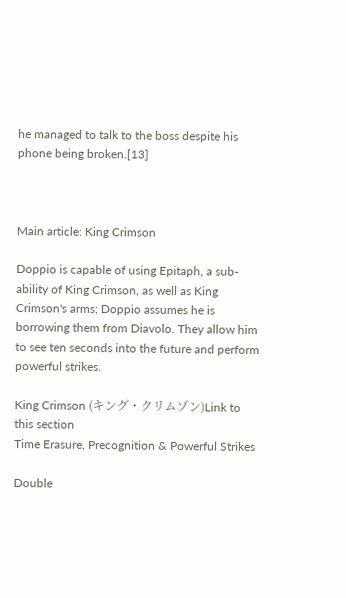he managed to talk to the boss despite his phone being broken.[13]



Main article: King Crimson

Doppio is capable of using Epitaph, a sub-ability of King Crimson, as well as King Crimson's arms; Doppio assumes he is borrowing them from Diavolo. They allow him to see ten seconds into the future and perform powerful strikes.

King Crimson (キング・クリムゾン)Link to this section
Time Erasure, Precognition & Powerful Strikes

Double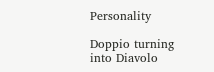Personality

Doppio turning into Diavolo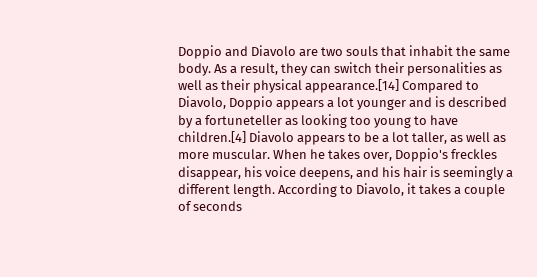Doppio and Diavolo are two souls that inhabit the same body. As a result, they can switch their personalities as well as their physical appearance.[14] Compared to Diavolo, Doppio appears a lot younger and is described by a fortuneteller as looking too young to have children.[4] Diavolo appears to be a lot taller, as well as more muscular. When he takes over, Doppio's freckles disappear, his voice deepens, and his hair is seemingly a different length. According to Diavolo, it takes a couple of seconds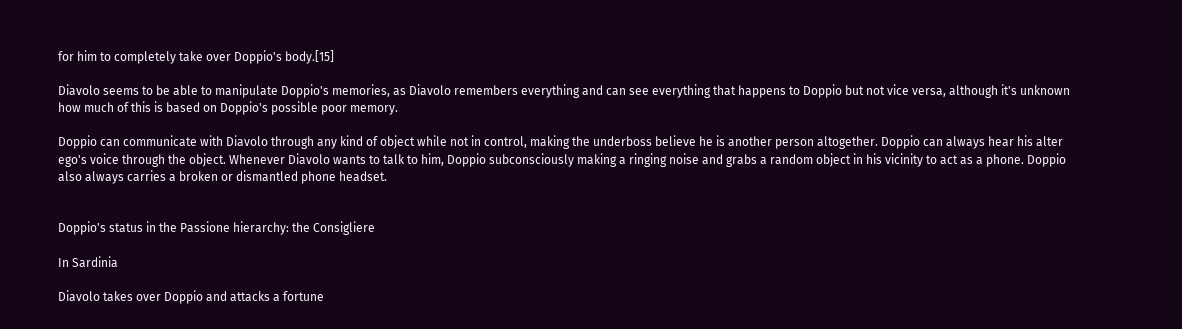for him to completely take over Doppio's body.[15]

Diavolo seems to be able to manipulate Doppio's memories, as Diavolo remembers everything and can see everything that happens to Doppio but not vice versa, although it's unknown how much of this is based on Doppio's possible poor memory.

Doppio can communicate with Diavolo through any kind of object while not in control, making the underboss believe he is another person altogether. Doppio can always hear his alter ego's voice through the object. Whenever Diavolo wants to talk to him, Doppio subconsciously making a ringing noise and grabs a random object in his vicinity to act as a phone. Doppio also always carries a broken or dismantled phone headset.


Doppio's status in the Passione hierarchy: the Consigliere

In Sardinia

Diavolo takes over Doppio and attacks a fortune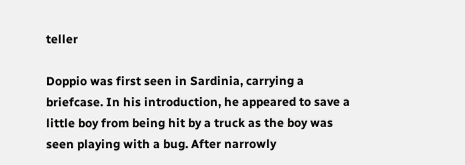teller

Doppio was first seen in Sardinia, carrying a briefcase. In his introduction, he appeared to save a little boy from being hit by a truck as the boy was seen playing with a bug. After narrowly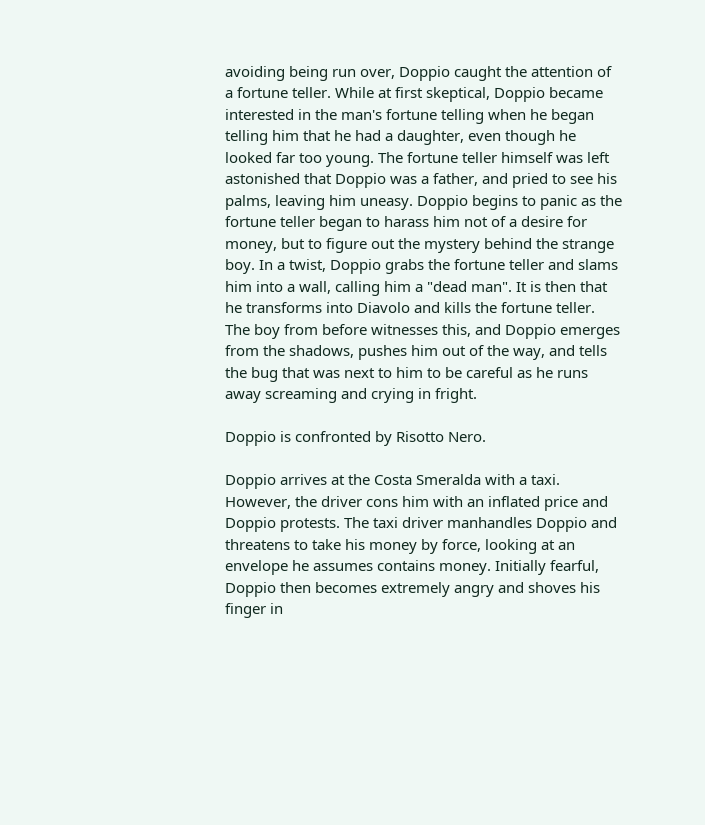avoiding being run over, Doppio caught the attention of a fortune teller. While at first skeptical, Doppio became interested in the man's fortune telling when he began telling him that he had a daughter, even though he looked far too young. The fortune teller himself was left astonished that Doppio was a father, and pried to see his palms, leaving him uneasy. Doppio begins to panic as the fortune teller began to harass him not of a desire for money, but to figure out the mystery behind the strange boy. In a twist, Doppio grabs the fortune teller and slams him into a wall, calling him a "dead man". It is then that he transforms into Diavolo and kills the fortune teller. The boy from before witnesses this, and Doppio emerges from the shadows, pushes him out of the way, and tells the bug that was next to him to be careful as he runs away screaming and crying in fright.

Doppio is confronted by Risotto Nero.

Doppio arrives at the Costa Smeralda with a taxi. However, the driver cons him with an inflated price and Doppio protests. The taxi driver manhandles Doppio and threatens to take his money by force, looking at an envelope he assumes contains money. Initially fearful, Doppio then becomes extremely angry and shoves his finger in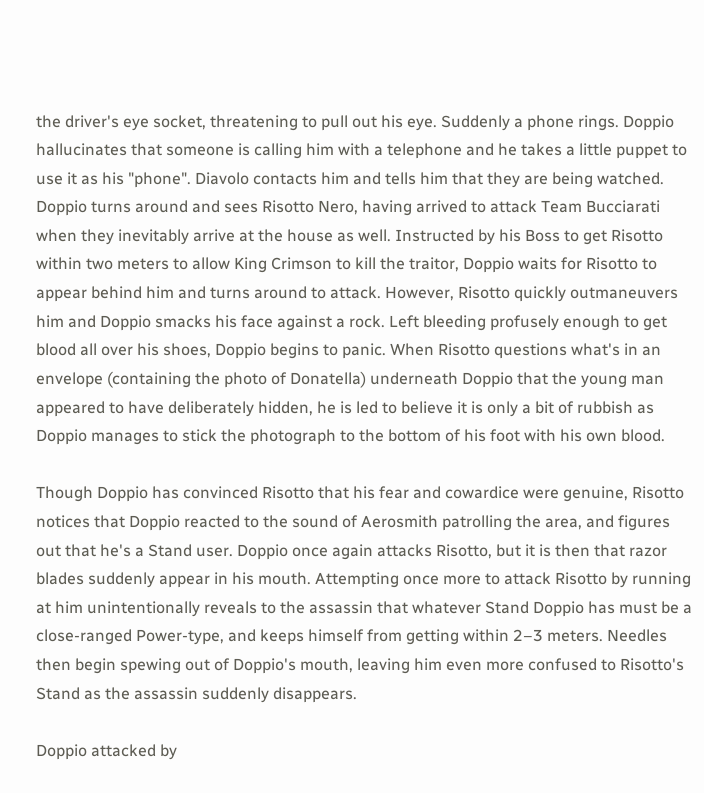the driver's eye socket, threatening to pull out his eye. Suddenly a phone rings. Doppio hallucinates that someone is calling him with a telephone and he takes a little puppet to use it as his "phone". Diavolo contacts him and tells him that they are being watched. Doppio turns around and sees Risotto Nero, having arrived to attack Team Bucciarati when they inevitably arrive at the house as well. Instructed by his Boss to get Risotto within two meters to allow King Crimson to kill the traitor, Doppio waits for Risotto to appear behind him and turns around to attack. However, Risotto quickly outmaneuvers him and Doppio smacks his face against a rock. Left bleeding profusely enough to get blood all over his shoes, Doppio begins to panic. When Risotto questions what's in an envelope (containing the photo of Donatella) underneath Doppio that the young man appeared to have deliberately hidden, he is led to believe it is only a bit of rubbish as Doppio manages to stick the photograph to the bottom of his foot with his own blood.

Though Doppio has convinced Risotto that his fear and cowardice were genuine, Risotto notices that Doppio reacted to the sound of Aerosmith patrolling the area, and figures out that he's a Stand user. Doppio once again attacks Risotto, but it is then that razor blades suddenly appear in his mouth. Attempting once more to attack Risotto by running at him unintentionally reveals to the assassin that whatever Stand Doppio has must be a close-ranged Power-type, and keeps himself from getting within 2–3 meters. Needles then begin spewing out of Doppio's mouth, leaving him even more confused to Risotto's Stand as the assassin suddenly disappears.

Doppio attacked by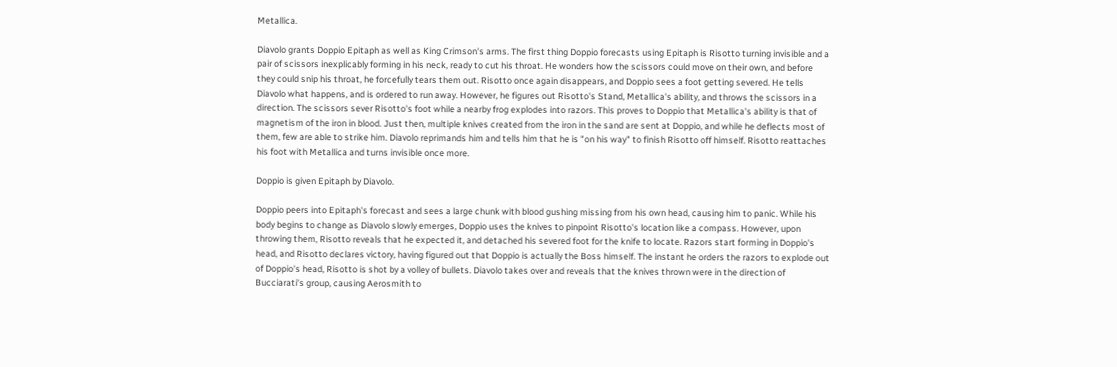Metallica.

Diavolo grants Doppio Epitaph as well as King Crimson's arms. The first thing Doppio forecasts using Epitaph is Risotto turning invisible and a pair of scissors inexplicably forming in his neck, ready to cut his throat. He wonders how the scissors could move on their own, and before they could snip his throat, he forcefully tears them out. Risotto once again disappears, and Doppio sees a foot getting severed. He tells Diavolo what happens, and is ordered to run away. However, he figures out Risotto's Stand, Metallica's ability, and throws the scissors in a direction. The scissors sever Risotto's foot while a nearby frog explodes into razors. This proves to Doppio that Metallica's ability is that of magnetism of the iron in blood. Just then, multiple knives created from the iron in the sand are sent at Doppio, and while he deflects most of them, few are able to strike him. Diavolo reprimands him and tells him that he is "on his way" to finish Risotto off himself. Risotto reattaches his foot with Metallica and turns invisible once more.

Doppio is given Epitaph by Diavolo.

Doppio peers into Epitaph's forecast and sees a large chunk with blood gushing missing from his own head, causing him to panic. While his body begins to change as Diavolo slowly emerges, Doppio uses the knives to pinpoint Risotto's location like a compass. However, upon throwing them, Risotto reveals that he expected it, and detached his severed foot for the knife to locate. Razors start forming in Doppio's head, and Risotto declares victory, having figured out that Doppio is actually the Boss himself. The instant he orders the razors to explode out of Doppio's head, Risotto is shot by a volley of bullets. Diavolo takes over and reveals that the knives thrown were in the direction of Bucciarati's group, causing Aerosmith to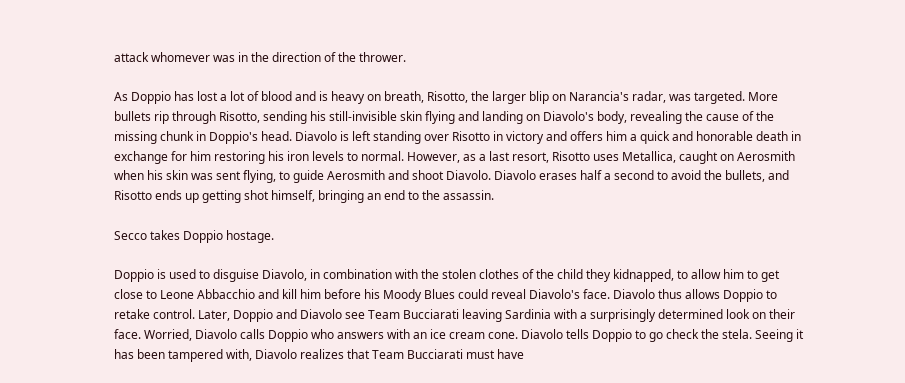attack whomever was in the direction of the thrower.

As Doppio has lost a lot of blood and is heavy on breath, Risotto, the larger blip on Narancia's radar, was targeted. More bullets rip through Risotto, sending his still-invisible skin flying and landing on Diavolo's body, revealing the cause of the missing chunk in Doppio's head. Diavolo is left standing over Risotto in victory and offers him a quick and honorable death in exchange for him restoring his iron levels to normal. However, as a last resort, Risotto uses Metallica, caught on Aerosmith when his skin was sent flying, to guide Aerosmith and shoot Diavolo. Diavolo erases half a second to avoid the bullets, and Risotto ends up getting shot himself, bringing an end to the assassin.

Secco takes Doppio hostage.

Doppio is used to disguise Diavolo, in combination with the stolen clothes of the child they kidnapped, to allow him to get close to Leone Abbacchio and kill him before his Moody Blues could reveal Diavolo's face. Diavolo thus allows Doppio to retake control. Later, Doppio and Diavolo see Team Bucciarati leaving Sardinia with a surprisingly determined look on their face. Worried, Diavolo calls Doppio who answers with an ice cream cone. Diavolo tells Doppio to go check the stela. Seeing it has been tampered with, Diavolo realizes that Team Bucciarati must have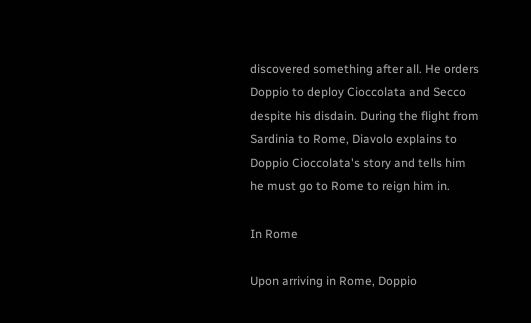discovered something after all. He orders Doppio to deploy Cioccolata and Secco despite his disdain. During the flight from Sardinia to Rome, Diavolo explains to Doppio Cioccolata's story and tells him he must go to Rome to reign him in.

In Rome

Upon arriving in Rome, Doppio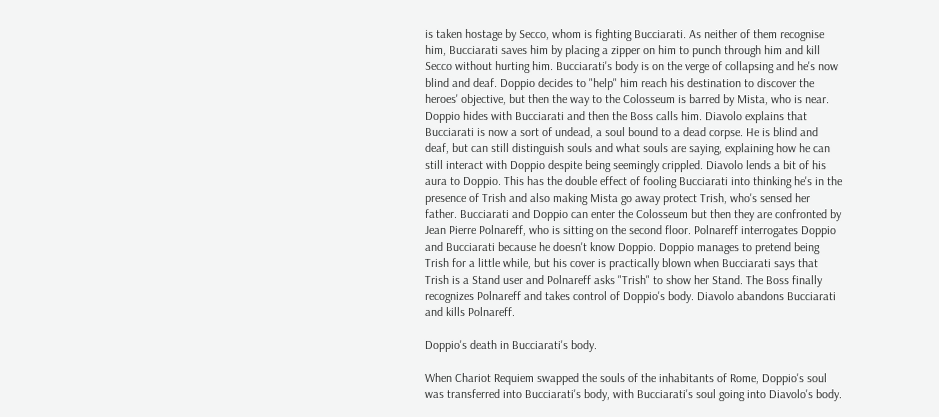is taken hostage by Secco, whom is fighting Bucciarati. As neither of them recognise him, Bucciarati saves him by placing a zipper on him to punch through him and kill Secco without hurting him. Bucciarati's body is on the verge of collapsing and he's now blind and deaf. Doppio decides to "help" him reach his destination to discover the heroes' objective, but then the way to the Colosseum is barred by Mista, who is near. Doppio hides with Bucciarati and then the Boss calls him. Diavolo explains that Bucciarati is now a sort of undead, a soul bound to a dead corpse. He is blind and deaf, but can still distinguish souls and what souls are saying, explaining how he can still interact with Doppio despite being seemingly crippled. Diavolo lends a bit of his aura to Doppio. This has the double effect of fooling Bucciarati into thinking he's in the presence of Trish and also making Mista go away protect Trish, who's sensed her father. Bucciarati and Doppio can enter the Colosseum but then they are confronted by Jean Pierre Polnareff, who is sitting on the second floor. Polnareff interrogates Doppio and Bucciarati because he doesn't know Doppio. Doppio manages to pretend being Trish for a little while, but his cover is practically blown when Bucciarati says that Trish is a Stand user and Polnareff asks "Trish" to show her Stand. The Boss finally recognizes Polnareff and takes control of Doppio's body. Diavolo abandons Bucciarati and kills Polnareff.

Doppio's death in Bucciarati's body.

When Chariot Requiem swapped the souls of the inhabitants of Rome, Doppio's soul was transferred into Bucciarati's body, with Bucciarati's soul going into Diavolo's body.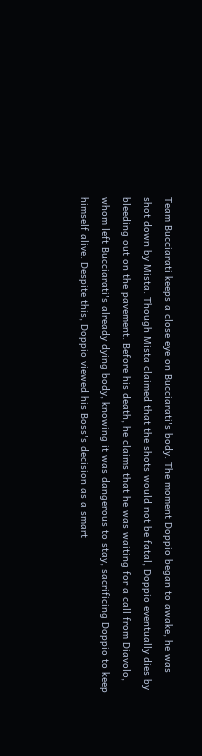Team Bucciarati keeps a close eye on Bucciarati's body. The moment Doppio began to awake, he was shot down by Mista. Though Mista claimed that the shots would not be fatal, Doppio eventually dies by bleeding out on the pavement. Before his death, he claims that he was waiting for a call from Diavolo, whom left Bucciarati's already dying body, knowing it was dangerous to stay, sacrificing Doppio to keep himself alive. Despite this, Doppio viewed his Boss's decision as a smart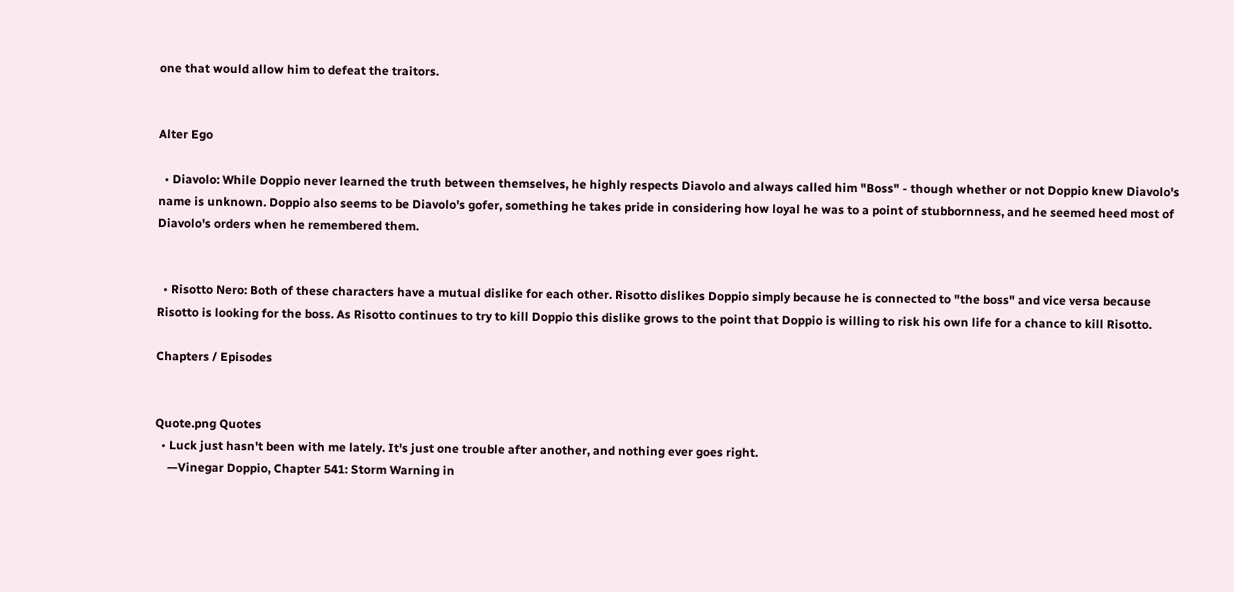one that would allow him to defeat the traitors.


Alter Ego

  • Diavolo: While Doppio never learned the truth between themselves, he highly respects Diavolo and always called him "Boss" - though whether or not Doppio knew Diavolo's name is unknown. Doppio also seems to be Diavolo's gofer, something he takes pride in considering how loyal he was to a point of stubbornness, and he seemed heed most of Diavolo's orders when he remembered them.


  • Risotto Nero: Both of these characters have a mutual dislike for each other. Risotto dislikes Doppio simply because he is connected to "the boss" and vice versa because Risotto is looking for the boss. As Risotto continues to try to kill Doppio this dislike grows to the point that Doppio is willing to risk his own life for a chance to kill Risotto.

Chapters / Episodes


Quote.png Quotes
  • Luck just hasn't been with me lately. It's just one trouble after another, and nothing ever goes right.
    —Vinegar Doppio, Chapter 541: Storm Warning in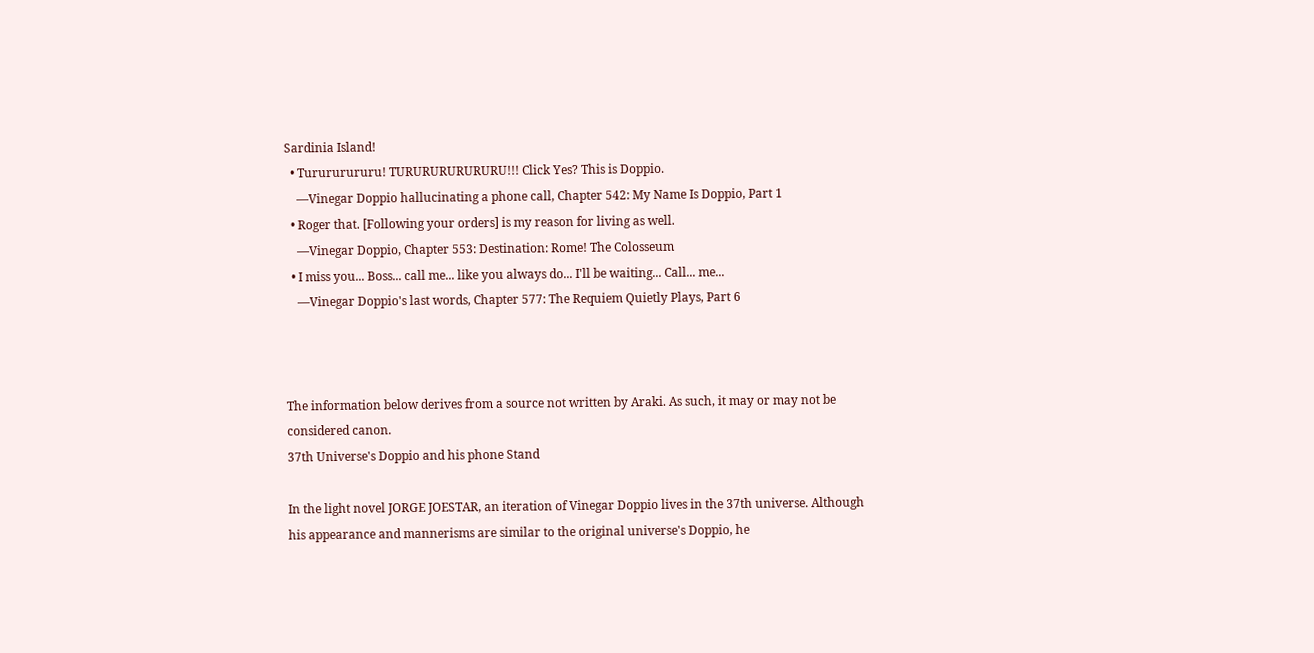Sardinia Island!
  • Turururururu! TURURURURURURU!!! Click Yes? This is Doppio.
    —Vinegar Doppio hallucinating a phone call, Chapter 542: My Name Is Doppio, Part 1
  • Roger that. [Following your orders] is my reason for living as well.
    —Vinegar Doppio, Chapter 553: Destination: Rome! The Colosseum
  • I miss you... Boss... call me... like you always do... I'll be waiting... Call... me...
    —Vinegar Doppio's last words, Chapter 577: The Requiem Quietly Plays, Part 6



The information below derives from a source not written by Araki. As such, it may or may not be considered canon.
37th Universe's Doppio and his phone Stand

In the light novel JORGE JOESTAR, an iteration of Vinegar Doppio lives in the 37th universe. Although his appearance and mannerisms are similar to the original universe's Doppio, he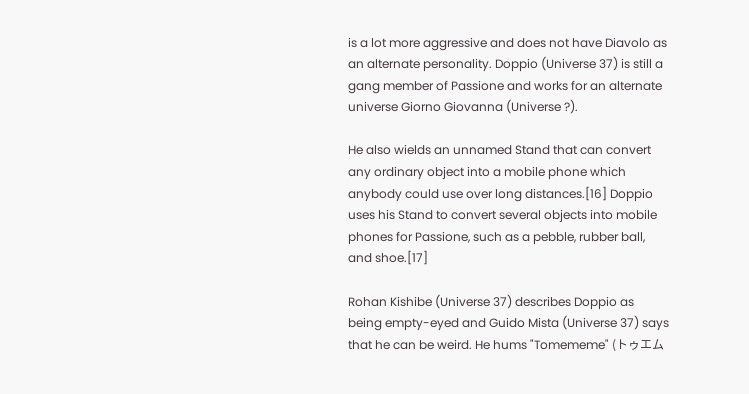is a lot more aggressive and does not have Diavolo as an alternate personality. Doppio (Universe 37) is still a gang member of Passione and works for an alternate universe Giorno Giovanna (Universe ?).

He also wields an unnamed Stand that can convert any ordinary object into a mobile phone which anybody could use over long distances.[16] Doppio uses his Stand to convert several objects into mobile phones for Passione, such as a pebble, rubber ball, and shoe.[17]

Rohan Kishibe (Universe 37) describes Doppio as being empty-eyed and Guido Mista (Universe 37) says that he can be weird. He hums "Tomememe" (トゥエム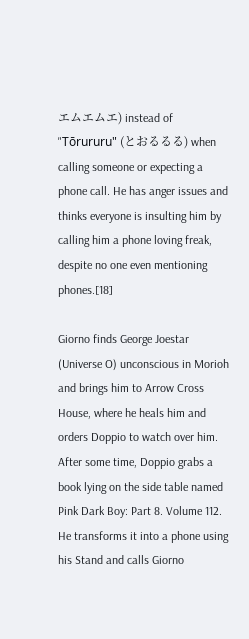エムエムエ) instead of "Tōrururu" (とおるるる) when calling someone or expecting a phone call. He has anger issues and thinks everyone is insulting him by calling him a phone loving freak, despite no one even mentioning phones.[18]

Giorno finds George Joestar (Universe O) unconscious in Morioh and brings him to Arrow Cross House, where he heals him and orders Doppio to watch over him. After some time, Doppio grabs a book lying on the side table named Pink Dark Boy: Part 8. Volume 112. He transforms it into a phone using his Stand and calls Giorno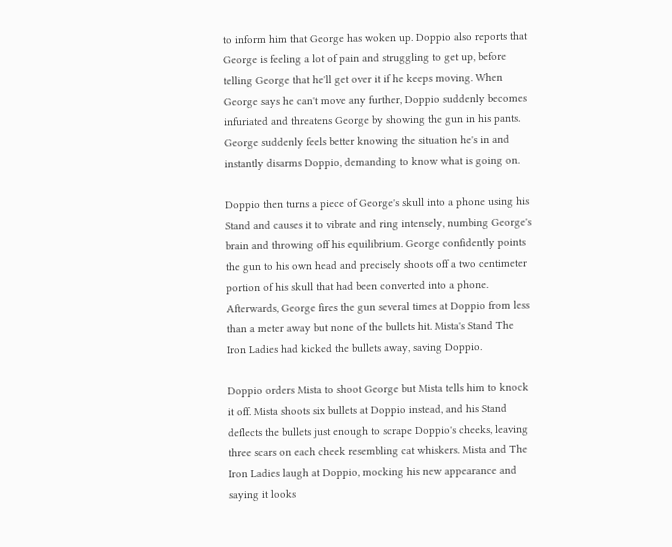to inform him that George has woken up. Doppio also reports that George is feeling a lot of pain and struggling to get up, before telling George that he'll get over it if he keeps moving. When George says he can't move any further, Doppio suddenly becomes infuriated and threatens George by showing the gun in his pants. George suddenly feels better knowing the situation he's in and instantly disarms Doppio, demanding to know what is going on.

Doppio then turns a piece of George's skull into a phone using his Stand and causes it to vibrate and ring intensely, numbing George's brain and throwing off his equilibrium. George confidently points the gun to his own head and precisely shoots off a two centimeter portion of his skull that had been converted into a phone. Afterwards, George fires the gun several times at Doppio from less than a meter away but none of the bullets hit. Mista's Stand The Iron Ladies had kicked the bullets away, saving Doppio.

Doppio orders Mista to shoot George but Mista tells him to knock it off. Mista shoots six bullets at Doppio instead, and his Stand deflects the bullets just enough to scrape Doppio's cheeks, leaving three scars on each cheek resembling cat whiskers. Mista and The Iron Ladies laugh at Doppio, mocking his new appearance and saying it looks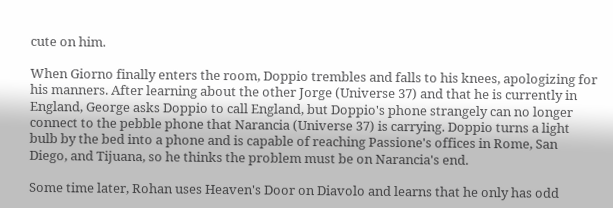cute on him.

When Giorno finally enters the room, Doppio trembles and falls to his knees, apologizing for his manners. After learning about the other Jorge (Universe 37) and that he is currently in England, George asks Doppio to call England, but Doppio's phone strangely can no longer connect to the pebble phone that Narancia (Universe 37) is carrying. Doppio turns a light bulb by the bed into a phone and is capable of reaching Passione's offices in Rome, San Diego, and Tijuana, so he thinks the problem must be on Narancia's end.

Some time later, Rohan uses Heaven's Door on Diavolo and learns that he only has odd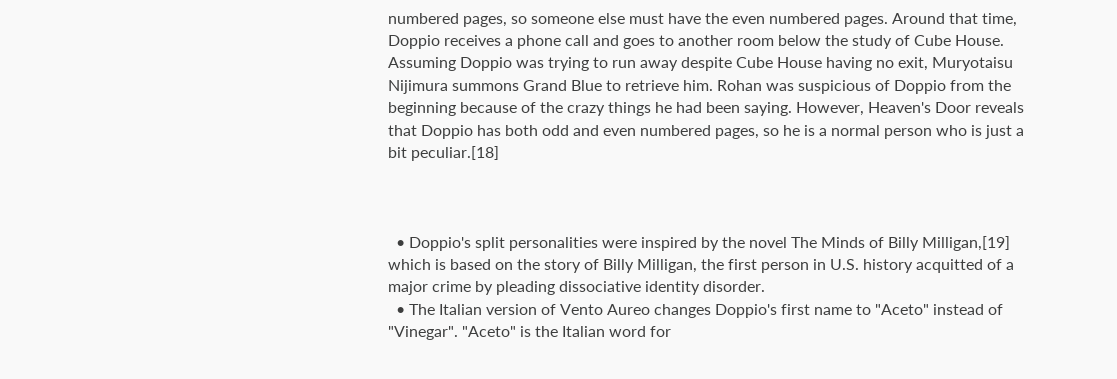numbered pages, so someone else must have the even numbered pages. Around that time, Doppio receives a phone call and goes to another room below the study of Cube House. Assuming Doppio was trying to run away despite Cube House having no exit, Muryotaisu Nijimura summons Grand Blue to retrieve him. Rohan was suspicious of Doppio from the beginning because of the crazy things he had been saying. However, Heaven's Door reveals that Doppio has both odd and even numbered pages, so he is a normal person who is just a bit peculiar.[18]



  • Doppio's split personalities were inspired by the novel The Minds of Billy Milligan,[19] which is based on the story of Billy Milligan, the first person in U.S. history acquitted of a major crime by pleading dissociative identity disorder.
  • The Italian version of Vento Aureo changes Doppio's first name to "Aceto" instead of "Vinegar". "Aceto" is the Italian word for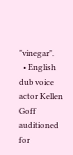"vinegar".
  • English dub voice actor Kellen Goff auditioned for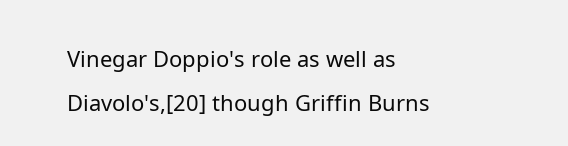Vinegar Doppio's role as well as Diavolo's,[20] though Griffin Burns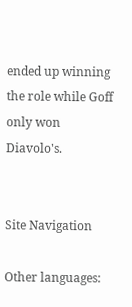ended up winning the role while Goff only won Diavolo's.


Site Navigation

Other languages: